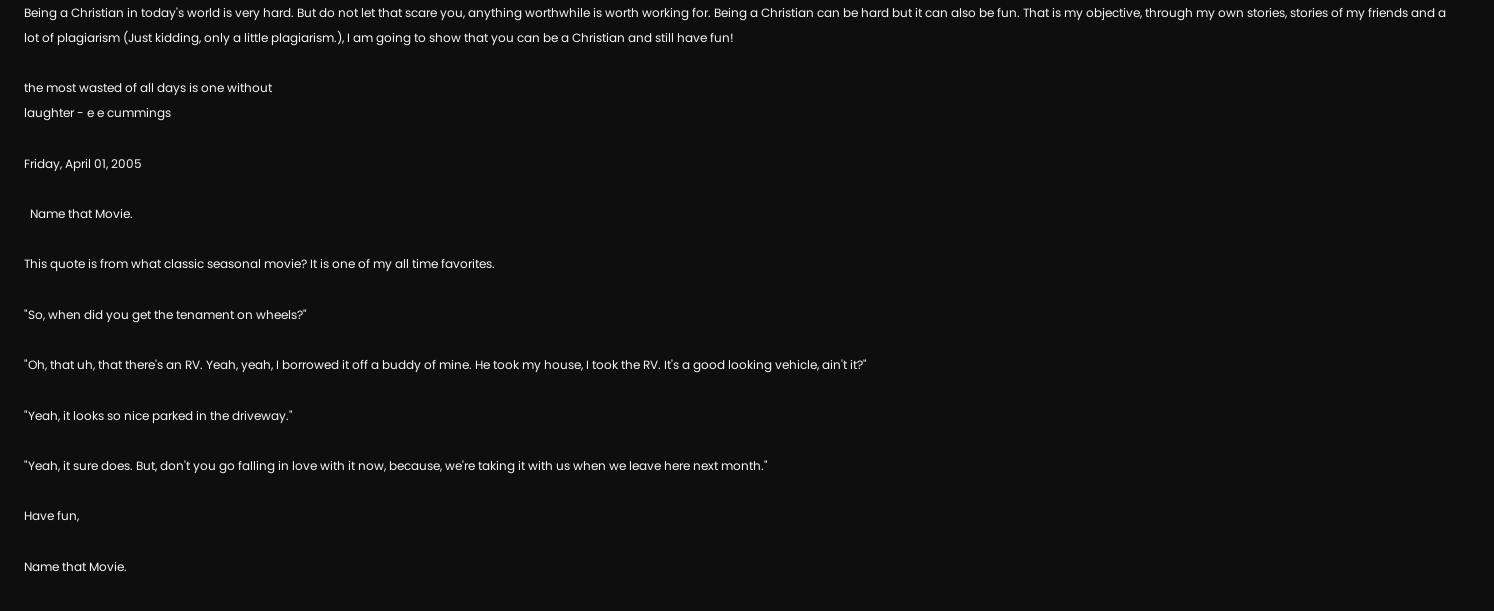Being a Christian in today's world is very hard. But do not let that scare you, anything worthwhile is worth working for. Being a Christian can be hard but it can also be fun. That is my objective, through my own stories, stories of my friends and a lot of plagiarism (Just kidding, only a little plagiarism.), I am going to show that you can be a Christian and still have fun!

the most wasted of all days is one without
laughter - e e cummings

Friday, April 01, 2005

  Name that Movie.

This quote is from what classic seasonal movie? It is one of my all time favorites.

"So, when did you get the tenament on wheels?"

"Oh, that uh, that there's an RV. Yeah, yeah, I borrowed it off a buddy of mine. He took my house, I took the RV. It's a good looking vehicle, ain't it?"

"Yeah, it looks so nice parked in the driveway."

"Yeah, it sure does. But, don't you go falling in love with it now, because, we're taking it with us when we leave here next month."

Have fun,

Name that Movie.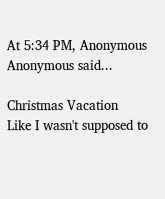At 5:34 PM, Anonymous Anonymous said...

Christmas Vacation
Like I wasn't supposed to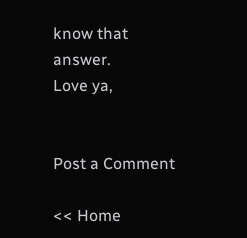know that answer.
Love ya,


Post a Comment

<< Home